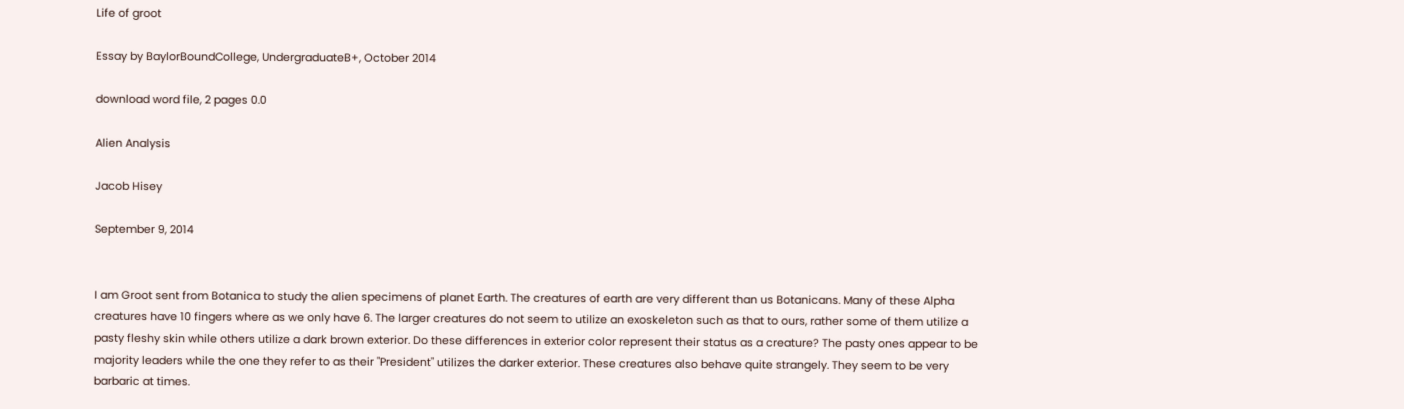Life of groot

Essay by BaylorBoundCollege, UndergraduateB+, October 2014

download word file, 2 pages 0.0

Alien Analysis

Jacob Hisey

September 9, 2014


I am Groot sent from Botanica to study the alien specimens of planet Earth. The creatures of earth are very different than us Botanicans. Many of these Alpha creatures have 10 fingers where as we only have 6. The larger creatures do not seem to utilize an exoskeleton such as that to ours, rather some of them utilize a pasty fleshy skin while others utilize a dark brown exterior. Do these differences in exterior color represent their status as a creature? The pasty ones appear to be majority leaders while the one they refer to as their "President" utilizes the darker exterior. These creatures also behave quite strangely. They seem to be very barbaric at times.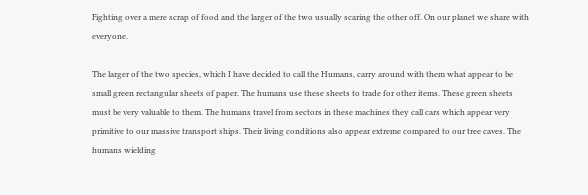Fighting over a mere scrap of food and the larger of the two usually scaring the other off. On our planet we share with everyone.

The larger of the two species, which I have decided to call the Humans, carry around with them what appear to be small green rectangular sheets of paper. The humans use these sheets to trade for other items. These green sheets must be very valuable to them. The humans travel from sectors in these machines they call cars which appear very primitive to our massive transport ships. Their living conditions also appear extreme compared to our tree caves. The humans wielding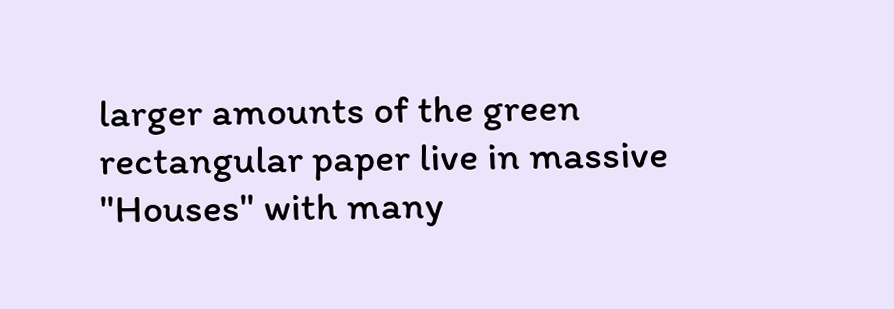larger amounts of the green rectangular paper live in massive "Houses" with many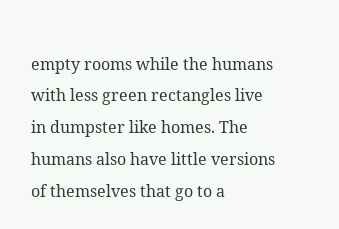empty rooms while the humans with less green rectangles live in dumpster like homes. The humans also have little versions of themselves that go to a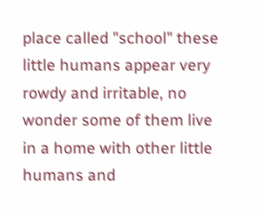place called "school" these little humans appear very rowdy and irritable, no wonder some of them live in a home with other little humans and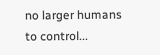no larger humans to control...